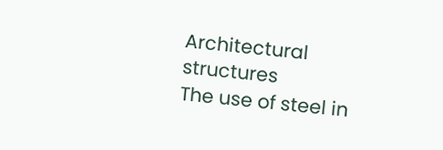Architectural structures
The use of steel in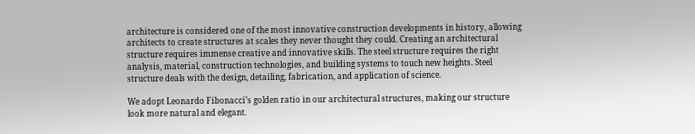architecture is considered one of the most innovative construction developments in history, allowing architects to create structures at scales they never thought they could. Creating an architectural structure requires immense creative and innovative skills. The steel structure requires the right analysis, material, construction technologies, and building systems to touch new heights. Steel structure deals with the design, detailing, fabrication, and application of science.

We adopt Leonardo Fibonacci’s golden ratio in our architectural structures, making our structure look more natural and elegant.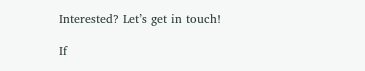Interested? Let’s get in touch!

If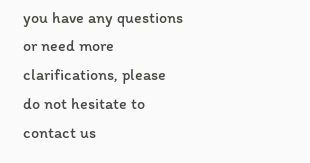you have any questions or need more clarifications, please do not hesitate to contact us